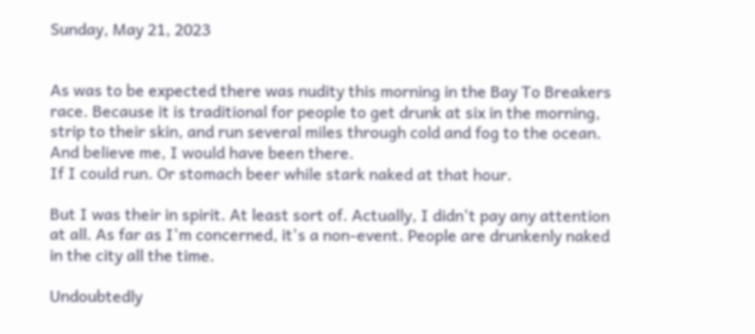Sunday, May 21, 2023


As was to be expected there was nudity this morning in the Bay To Breakers race. Because it is traditional for people to get drunk at six in the morning, strip to their skin, and run several miles through cold and fog to the ocean. And believe me, I would have been there.
If I could run. Or stomach beer while stark naked at that hour.

But I was their in spirit. At least sort of. Actually, I didn't pay any attention at all. As far as I'm concerned, it's a non-event. People are drunkenly naked in the city all the time.

Undoubtedly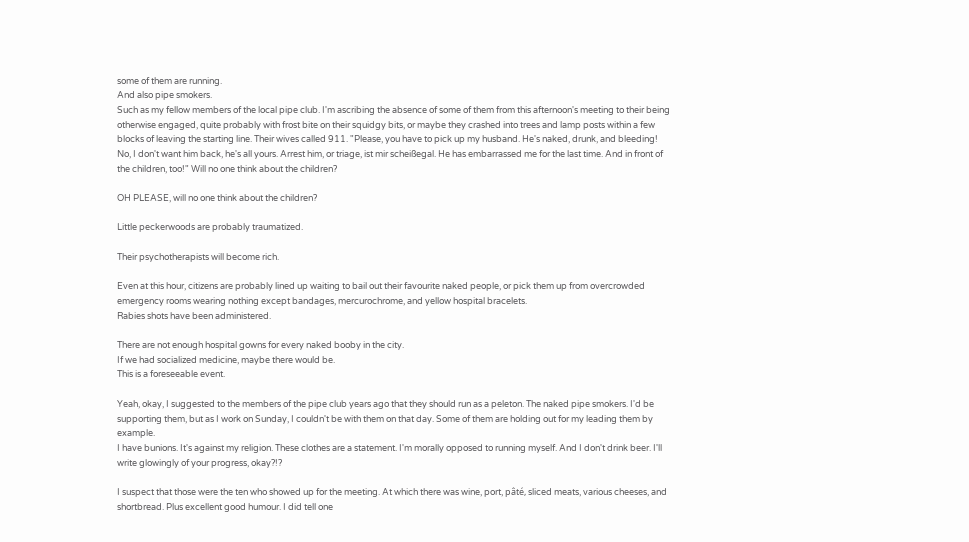some of them are running.
And also pipe smokers.
Such as my fellow members of the local pipe club. I'm ascribing the absence of some of them from this afternoon's meeting to their being otherwise engaged, quite probably with frost bite on their squidgy bits, or maybe they crashed into trees and lamp posts within a few blocks of leaving the starting line. Their wives called 911. "Please, you have to pick up my husband. He's naked, drunk, and bleeding! No, I don't want him back, he's all yours. Arrest him, or triage, ist mir scheißegal. He has embarrassed me for the last time. And in front of the children, too!" Will no one think about the children?

OH PLEASE, will no one think about the children?

Little peckerwoods are probably traumatized.

Their psychotherapists will become rich.

Even at this hour, citizens are probably lined up waiting to bail out their favourite naked people, or pick them up from overcrowded emergency rooms wearing nothing except bandages, mercurochrome, and yellow hospital bracelets.
Rabies shots have been administered.

There are not enough hospital gowns for every naked booby in the city.
If we had socialized medicine, maybe there would be.
This is a foreseeable event.

Yeah, okay, I suggested to the members of the pipe club years ago that they should run as a peleton. The naked pipe smokers. I'd be supporting them, but as I work on Sunday, I couldn't be with them on that day. Some of them are holding out for my leading them by example.
I have bunions. It's against my religion. These clothes are a statement. I'm morally opposed to running myself. And I don't drink beer. I'll write glowingly of your progress, okay?!?

I suspect that those were the ten who showed up for the meeting. At which there was wine, port, pâté, sliced meats, various cheeses, and shortbread. Plus excellent good humour. I did tell one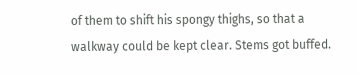of them to shift his spongy thighs, so that a walkway could be kept clear. Stems got buffed.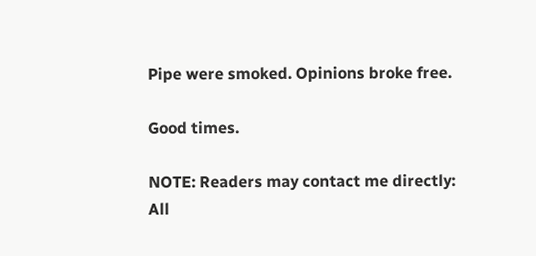Pipe were smoked. Opinions broke free.

Good times.

NOTE: Readers may contact me directly:
All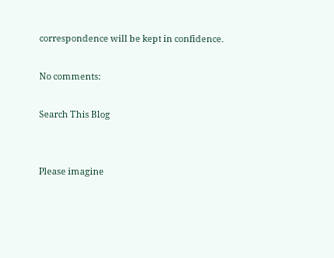correspondence will be kept in confidence.

No comments:

Search This Blog


Please imagine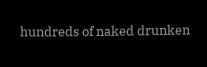hundreds of naked drunken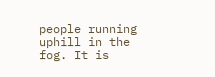people running uphill in the fog. It is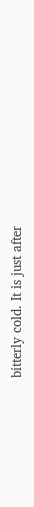bitterly cold. It is just after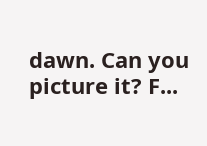dawn. Can you picture it? F...